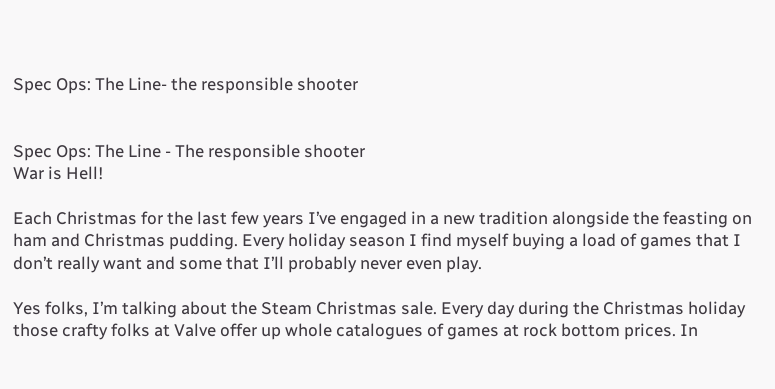Spec Ops: The Line- the responsible shooter


Spec Ops: The Line - The responsible shooter
War is Hell!

Each Christmas for the last few years I’ve engaged in a new tradition alongside the feasting on ham and Christmas pudding. Every holiday season I find myself buying a load of games that I don’t really want and some that I’ll probably never even play.

Yes folks, I’m talking about the Steam Christmas sale. Every day during the Christmas holiday those crafty folks at Valve offer up whole catalogues of games at rock bottom prices. In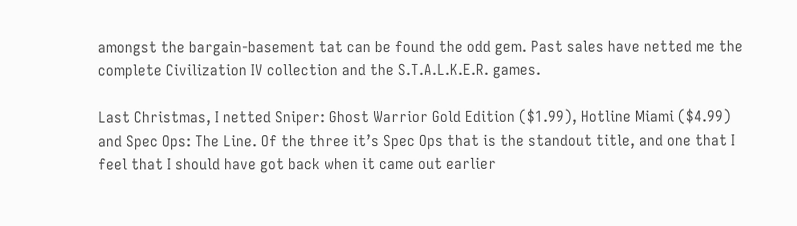amongst the bargain-basement tat can be found the odd gem. Past sales have netted me the complete Civilization IV collection and the S.T.A.L.K.E.R. games.

Last Christmas, I netted Sniper: Ghost Warrior Gold Edition ($1.99), Hotline Miami ($4.99) and Spec Ops: The Line. Of the three it’s Spec Ops that is the standout title, and one that I feel that I should have got back when it came out earlier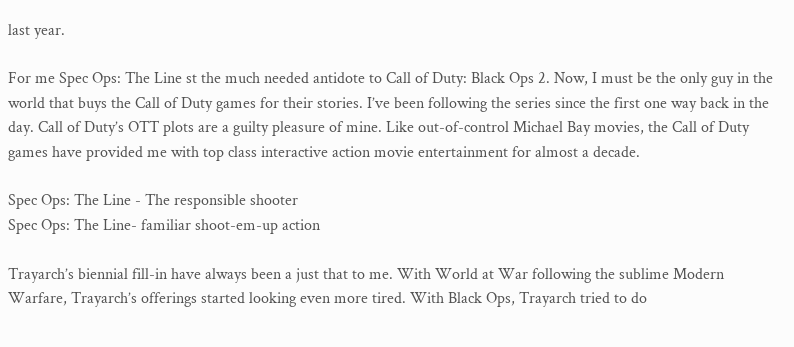last year.

For me Spec Ops: The Line st the much needed antidote to Call of Duty: Black Ops 2. Now, I must be the only guy in the world that buys the Call of Duty games for their stories. I’ve been following the series since the first one way back in the day. Call of Duty’s OTT plots are a guilty pleasure of mine. Like out-of-control Michael Bay movies, the Call of Duty games have provided me with top class interactive action movie entertainment for almost a decade.

Spec Ops: The Line - The responsible shooter
Spec Ops: The Line- familiar shoot-em-up action

Trayarch’s biennial fill-in have always been a just that to me. With World at War following the sublime Modern Warfare, Trayarch’s offerings started looking even more tired. With Black Ops, Trayarch tried to do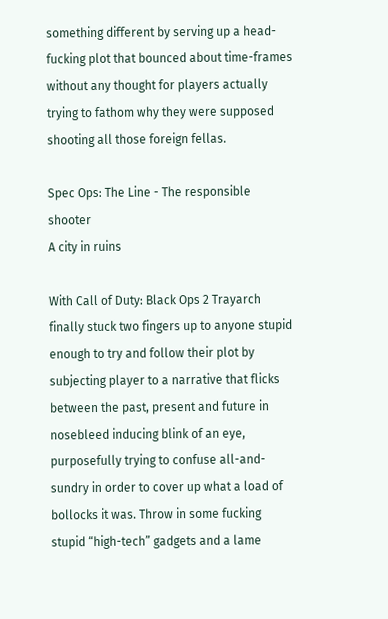something different by serving up a head-fucking plot that bounced about time-frames without any thought for players actually trying to fathom why they were supposed shooting all those foreign fellas.

Spec Ops: The Line - The responsible shooter
A city in ruins

With Call of Duty: Black Ops 2 Trayarch finally stuck two fingers up to anyone stupid enough to try and follow their plot by subjecting player to a narrative that flicks between the past, present and future in nosebleed inducing blink of an eye, purposefully trying to confuse all-and-sundry in order to cover up what a load of bollocks it was. Throw in some fucking stupid “high-tech” gadgets and a lame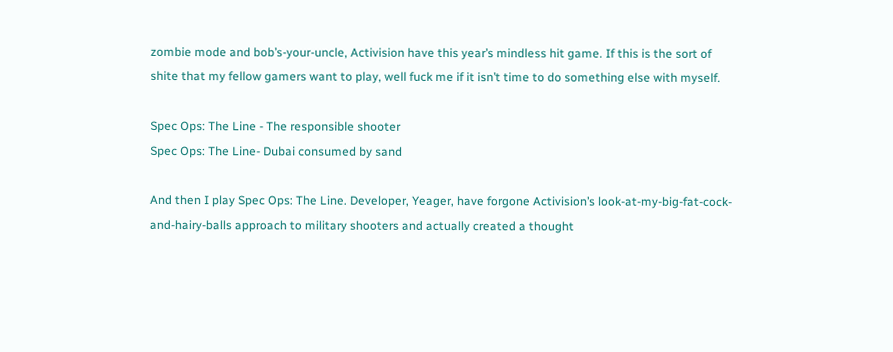zombie mode and bob’s-your-uncle, Activision have this year’s mindless hit game. If this is the sort of shite that my fellow gamers want to play, well fuck me if it isn’t time to do something else with myself.

Spec Ops: The Line - The responsible shooter
Spec Ops: The Line- Dubai consumed by sand

And then I play Spec Ops: The Line. Developer, Yeager, have forgone Activision’s look-at-my-big-fat-cock-and-hairy-balls approach to military shooters and actually created a thought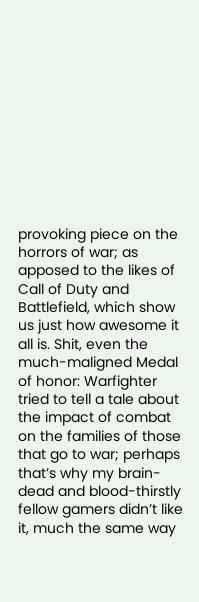provoking piece on the horrors of war; as apposed to the likes of Call of Duty and Battlefield, which show us just how awesome it all is. Shit, even the much-maligned Medal of honor: Warfighter tried to tell a tale about the impact of combat on the families of those that go to war; perhaps that’s why my brain-dead and blood-thirstly fellow gamers didn’t like it, much the same way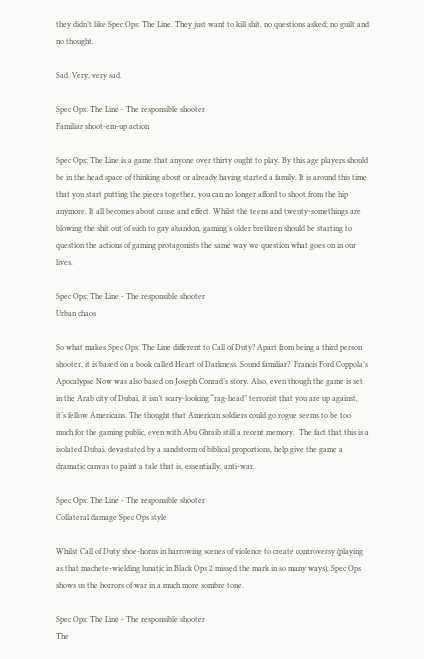they didn’t like Spec Ops: The Line. They just want to kill shit, no questions asked; no guilt and no thought.

Sad. Very, very sad.

Spec Ops: The Line - The responsible shooter
Familiar shoot-em-up action

Spec Ops: The Line is a game that anyone over thirty ought to play. By this age players should be in the head space of thinking about or already having started a family. It is around this time that you start putting the pieces together, you can no longer afford to shoot from the hip anymore. It all becomes about cause and effect. Whilst the teens and twenty-somethings are blowing the shit out of such to gay abandon, gaming’s older brethren should be starting to question the actions of gaming protagonists the same way we question what goes on in our lives.

Spec Ops: The Line - The responsible shooter
Urban chaos

So what makes Spec Ops: The Line different to Call of Duty? Apart from being a third person shooter, it is based on a book called Heart of Darkness. Sound familiar?  Francis Ford Coppola’s Apocalypse Now was also based on Joseph Conrad’s story. Also, even though the game is set in the Arab city of Dubai, it isn’t scary-looking “rag-head” terrorist that you are up against, it’s fellow Americans. The thought that American soldiers could go rogue seems to be too much for the gaming public, even with Abu Ghraib still a recent memory.  The fact that this is a isolated Dubai, devastated by a sandstorm of biblical proportions, help give the game a dramatic canvas to paint a tale that is, essentially, anti-war.

Spec Ops: The Line - The responsible shooter
Collateral damage Spec Ops style

Whilst Call of Duty shoe-horns in harrowing scenes of violence to create controversy (playing as that machete-wielding lunatic in Black Ops 2 missed the mark in so many ways), Spec Ops shows us the horrors of war in a much more sombre tone.

Spec Ops: The Line - The responsible shooter
The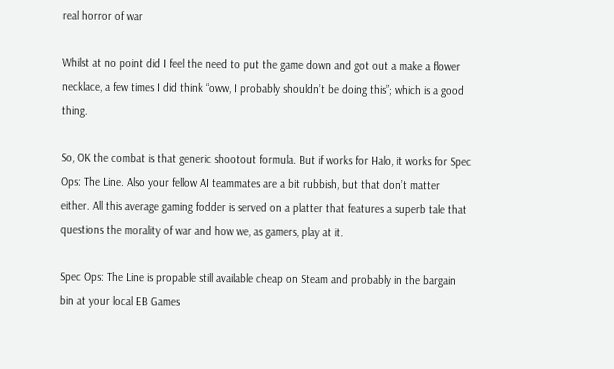real horror of war

Whilst at no point did I feel the need to put the game down and got out a make a flower necklace, a few times I did think “oww, I probably shouldn’t be doing this”; which is a good thing.

So, OK the combat is that generic shootout formula. But if works for Halo, it works for Spec Ops: The Line. Also your fellow AI teammates are a bit rubbish, but that don’t matter either. All this average gaming fodder is served on a platter that features a superb tale that questions the morality of war and how we, as gamers, play at it.

Spec Ops: The Line is propable still available cheap on Steam and probably in the bargain bin at your local EB Games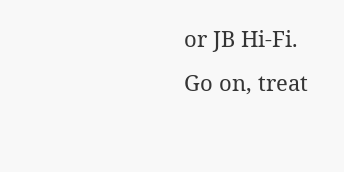or JB Hi-Fi. Go on, treat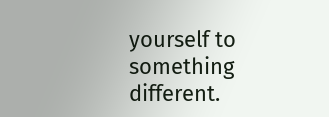yourself to something different.